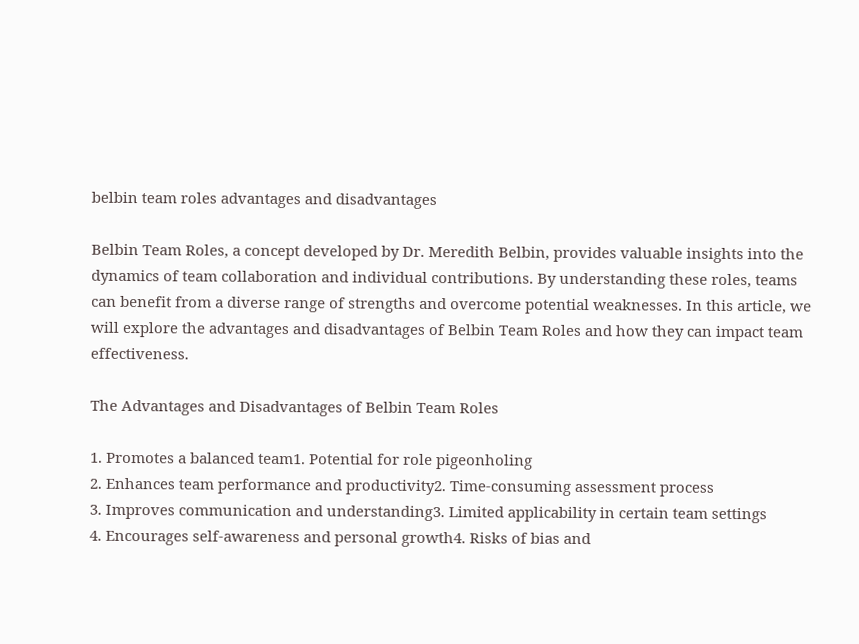belbin team roles advantages and disadvantages

Belbin Team Roles, a concept developed by Dr. Meredith Belbin, provides valuable insights into the dynamics of team collaboration and individual contributions. By understanding these roles, teams can benefit from a diverse range of strengths and overcome potential weaknesses. In this article, we will explore the advantages and disadvantages of Belbin Team Roles and how they can impact team effectiveness.

The Advantages and Disadvantages of Belbin Team Roles

1. Promotes a balanced team1. Potential for role pigeonholing
2. Enhances team performance and productivity2. Time-consuming assessment process
3. Improves communication and understanding3. Limited applicability in certain team settings
4. Encourages self-awareness and personal growth4. Risks of bias and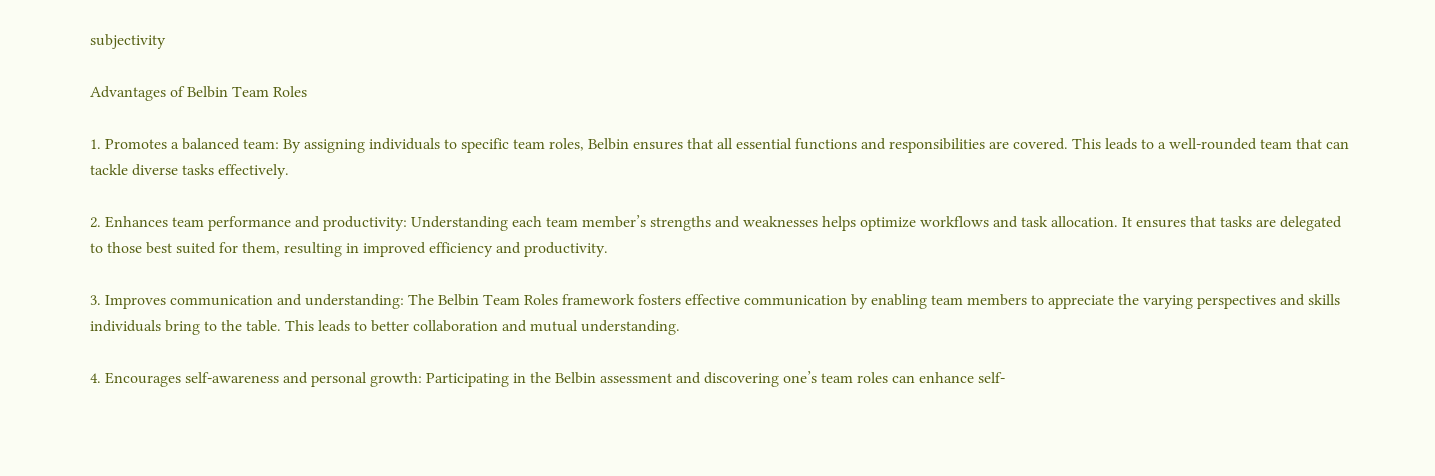subjectivity

Advantages of Belbin Team Roles

1. Promotes a balanced team: By assigning individuals to specific team roles, Belbin ensures that all essential functions and responsibilities are covered. This leads to a well-rounded team that can tackle diverse tasks effectively.

2. Enhances team performance and productivity: Understanding each team member’s strengths and weaknesses helps optimize workflows and task allocation. It ensures that tasks are delegated to those best suited for them, resulting in improved efficiency and productivity.

3. Improves communication and understanding: The Belbin Team Roles framework fosters effective communication by enabling team members to appreciate the varying perspectives and skills individuals bring to the table. This leads to better collaboration and mutual understanding.

4. Encourages self-awareness and personal growth: Participating in the Belbin assessment and discovering one’s team roles can enhance self-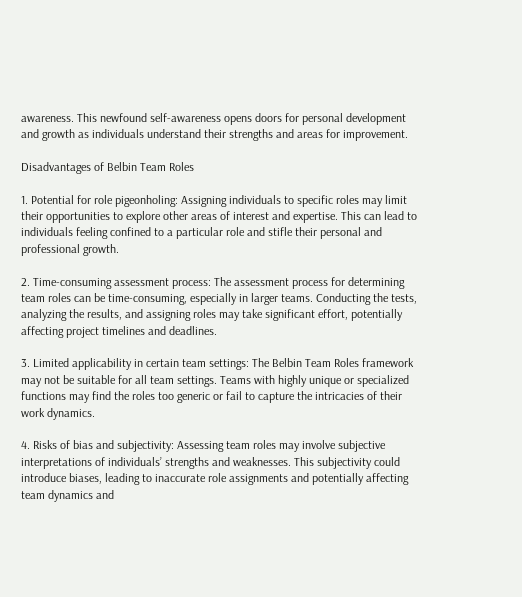awareness. This newfound self-awareness opens doors for personal development and growth as individuals understand their strengths and areas for improvement.

Disadvantages of Belbin Team Roles

1. Potential for role pigeonholing: Assigning individuals to specific roles may limit their opportunities to explore other areas of interest and expertise. This can lead to individuals feeling confined to a particular role and stifle their personal and professional growth.

2. Time-consuming assessment process: The assessment process for determining team roles can be time-consuming, especially in larger teams. Conducting the tests, analyzing the results, and assigning roles may take significant effort, potentially affecting project timelines and deadlines.

3. Limited applicability in certain team settings: The Belbin Team Roles framework may not be suitable for all team settings. Teams with highly unique or specialized functions may find the roles too generic or fail to capture the intricacies of their work dynamics.

4. Risks of bias and subjectivity: Assessing team roles may involve subjective interpretations of individuals’ strengths and weaknesses. This subjectivity could introduce biases, leading to inaccurate role assignments and potentially affecting team dynamics and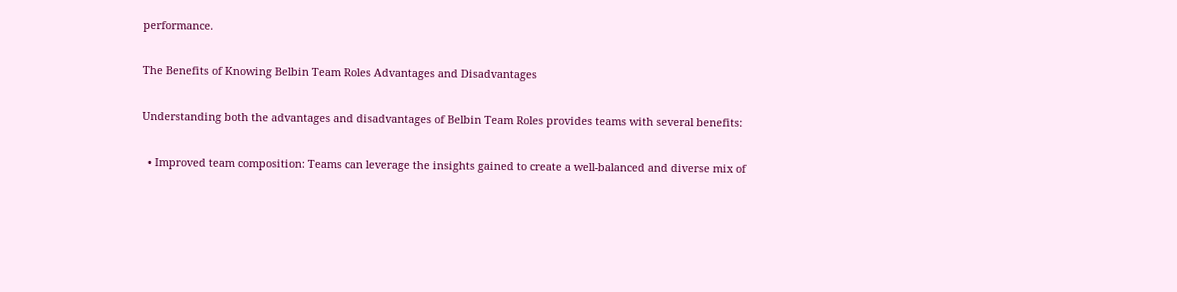performance.

The Benefits of Knowing Belbin Team Roles Advantages and Disadvantages

Understanding both the advantages and disadvantages of Belbin Team Roles provides teams with several benefits:

  • Improved team composition: Teams can leverage the insights gained to create a well-balanced and diverse mix of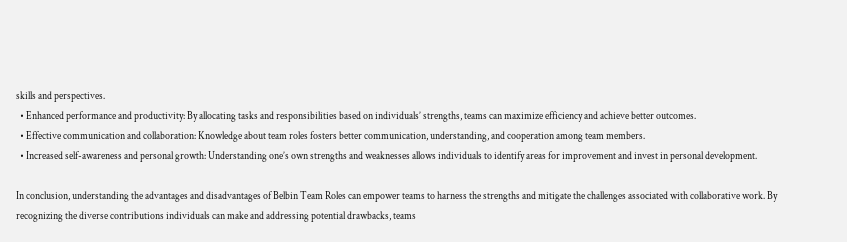skills and perspectives.
  • Enhanced performance and productivity: By allocating tasks and responsibilities based on individuals’ strengths, teams can maximize efficiency and achieve better outcomes.
  • Effective communication and collaboration: Knowledge about team roles fosters better communication, understanding, and cooperation among team members.
  • Increased self-awareness and personal growth: Understanding one’s own strengths and weaknesses allows individuals to identify areas for improvement and invest in personal development.

In conclusion, understanding the advantages and disadvantages of Belbin Team Roles can empower teams to harness the strengths and mitigate the challenges associated with collaborative work. By recognizing the diverse contributions individuals can make and addressing potential drawbacks, teams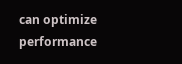can optimize performance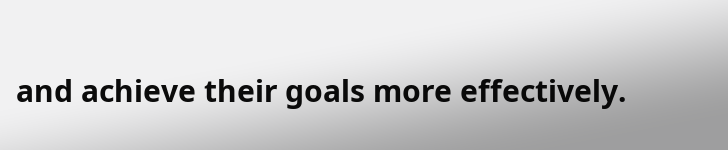and achieve their goals more effectively.